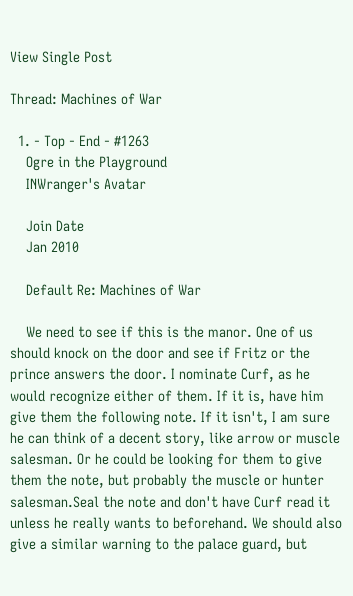View Single Post

Thread: Machines of War

  1. - Top - End - #1263
    Ogre in the Playground
    INWranger's Avatar

    Join Date
    Jan 2010

    Default Re: Machines of War

    We need to see if this is the manor. One of us should knock on the door and see if Fritz or the prince answers the door. I nominate Curf, as he would recognize either of them. If it is, have him give them the following note. If it isn't, I am sure he can think of a decent story, like arrow or muscle salesman. Or he could be looking for them to give them the note, but probably the muscle or hunter salesman.Seal the note and don't have Curf read it unless he really wants to beforehand. We should also give a similar warning to the palace guard, but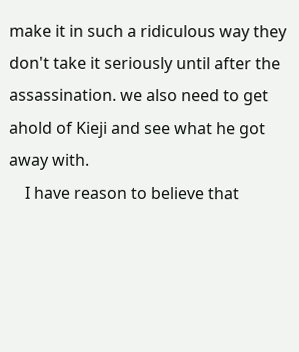make it in such a ridiculous way they don't take it seriously until after the assassination. we also need to get ahold of Kieji and see what he got away with.
    I have reason to believe that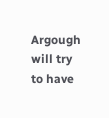Argough will try to have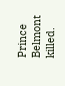Prince Belmont killed.